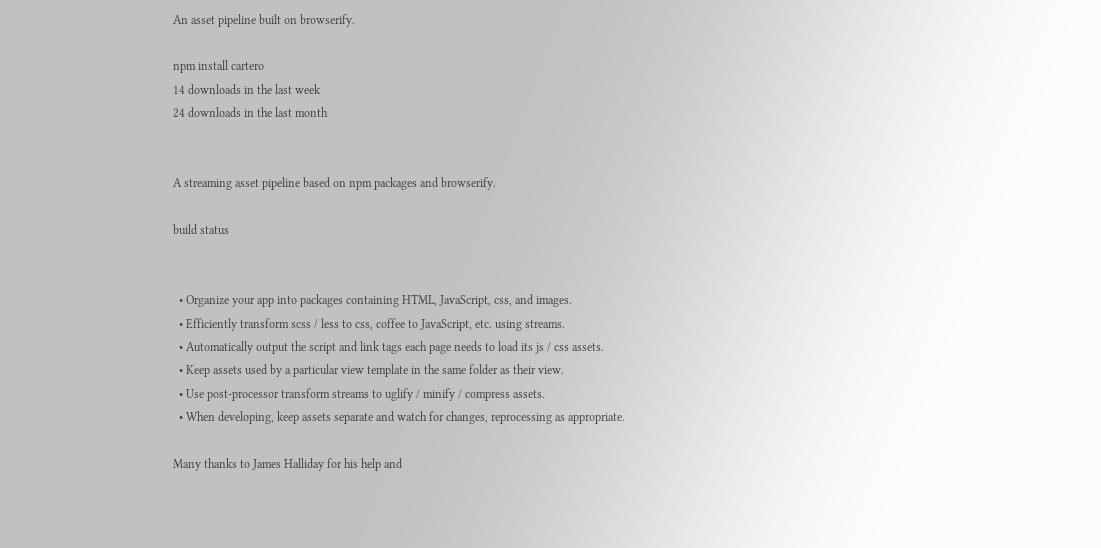An asset pipeline built on browserify.

npm install cartero
14 downloads in the last week
24 downloads in the last month


A streaming asset pipeline based on npm packages and browserify.

build status


  • Organize your app into packages containing HTML, JavaScript, css, and images.
  • Efficiently transform scss / less to css, coffee to JavaScript, etc. using streams.
  • Automatically output the script and link tags each page needs to load its js / css assets.
  • Keep assets used by a particular view template in the same folder as their view.
  • Use post-processor transform streams to uglify / minify / compress assets.
  • When developing, keep assets separate and watch for changes, reprocessing as appropriate.

Many thanks to James Halliday for his help and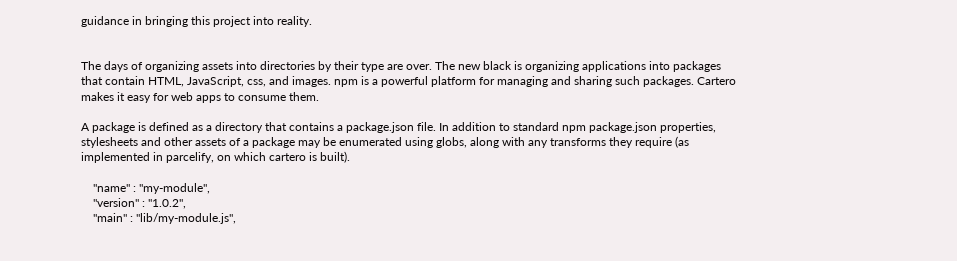guidance in bringing this project into reality.


The days of organizing assets into directories by their type are over. The new black is organizing applications into packages that contain HTML, JavaScript, css, and images. npm is a powerful platform for managing and sharing such packages. Cartero makes it easy for web apps to consume them.

A package is defined as a directory that contains a package.json file. In addition to standard npm package.json properties, stylesheets and other assets of a package may be enumerated using globs, along with any transforms they require (as implemented in parcelify, on which cartero is built).

    "name" : "my-module",
    "version" : "1.0.2",
    "main" : "lib/my-module.js",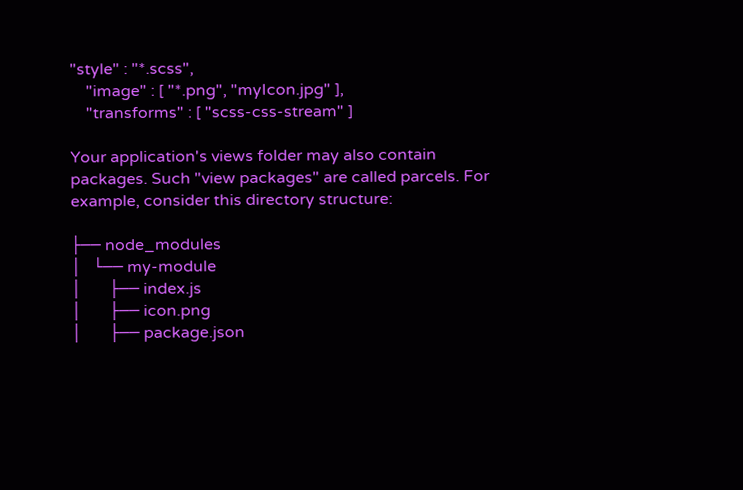"style" : "*.scss",
    "image" : [ "*.png", "myIcon.jpg" ],
    "transforms" : [ "scss-css-stream" ]

Your application's views folder may also contain packages. Such "view packages" are called parcels. For example, consider this directory structure:

├── node_modules
│   └── my-module
│       ├── index.js
│       ├── icon.png
│       ├── package.json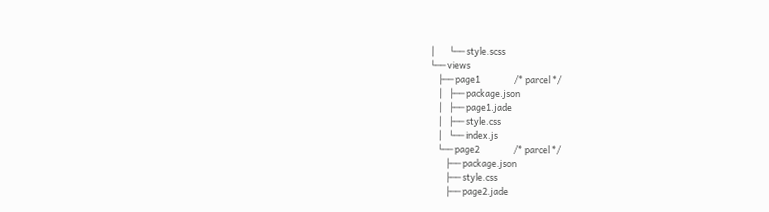│       └── style.scss
└── views
    ├── page1                 /* parcel */
    │   ├── package.json
    │   ├── page1.jade
    │   ├── style.css
    │   └── index.js
    └── page2                 /* parcel */
        ├── package.json
        ├── style.css
        ├── page2.jade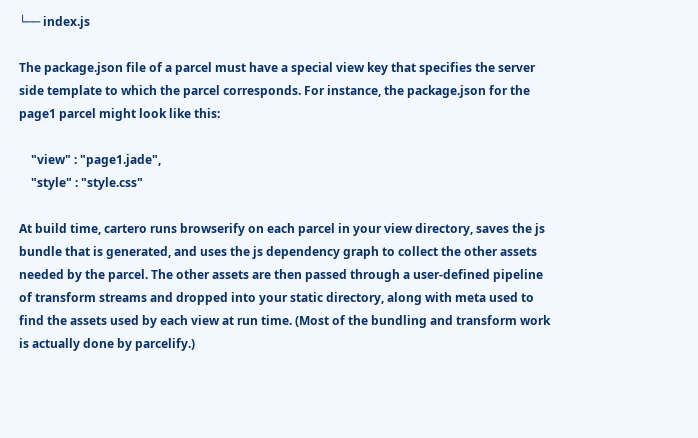└── index.js

The package.json file of a parcel must have a special view key that specifies the server side template to which the parcel corresponds. For instance, the package.json for the page1 parcel might look like this:

    "view" : "page1.jade",
    "style" : "style.css"

At build time, cartero runs browserify on each parcel in your view directory, saves the js bundle that is generated, and uses the js dependency graph to collect the other assets needed by the parcel. The other assets are then passed through a user-defined pipeline of transform streams and dropped into your static directory, along with meta used to find the assets used by each view at run time. (Most of the bundling and transform work is actually done by parcelify.)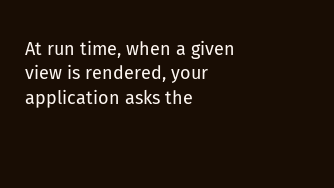At run time, when a given view is rendered, your application asks the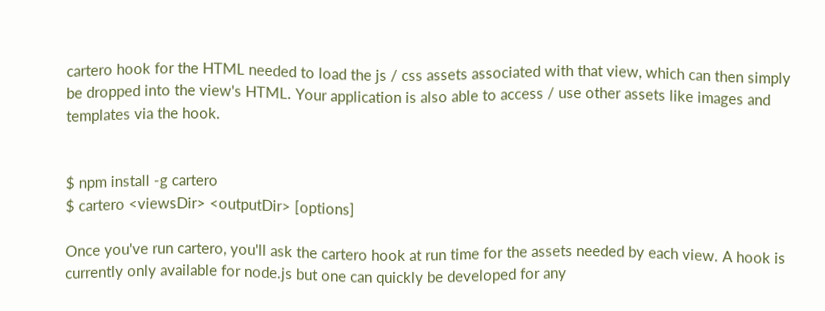cartero hook for the HTML needed to load the js / css assets associated with that view, which can then simply be dropped into the view's HTML. Your application is also able to access / use other assets like images and templates via the hook.


$ npm install -g cartero
$ cartero <viewsDir> <outputDir> [options]

Once you've run cartero, you'll ask the cartero hook at run time for the assets needed by each view. A hook is currently only available for node.js but one can quickly be developed for any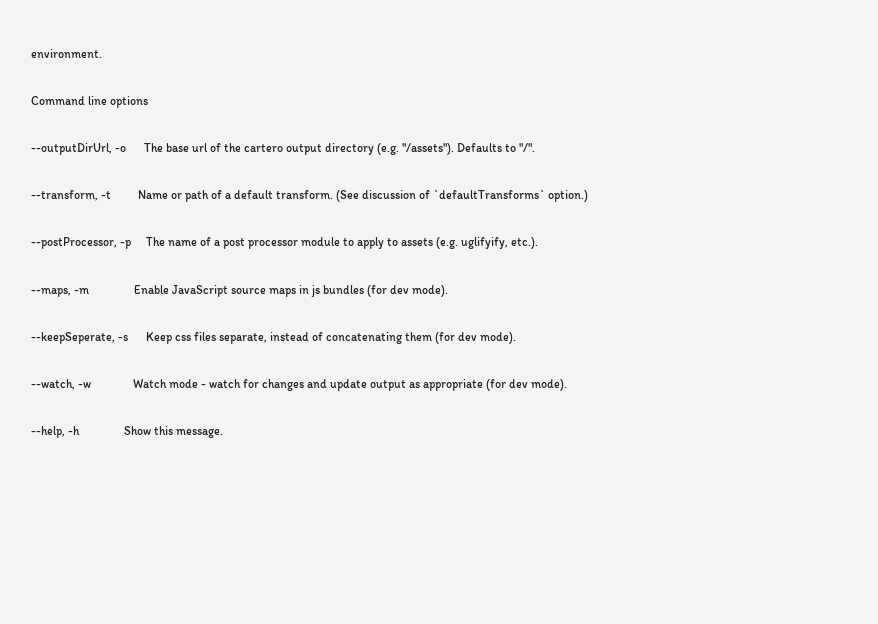environment.

Command line options

--outputDirUrl, -o      The base url of the cartero output directory (e.g. "/assets"). Defaults to "/".

--transform, -t         Name or path of a default transform. (See discussion of `defaultTransforms` option.)

--postProcessor, -p     The name of a post processor module to apply to assets (e.g. uglifyify, etc.).

--maps, -m               Enable JavaScript source maps in js bundles (for dev mode).

--keepSeperate, -s      Keep css files separate, instead of concatenating them (for dev mode).

--watch, -w              Watch mode - watch for changes and update output as appropriate (for dev mode).

--help, -h               Show this message.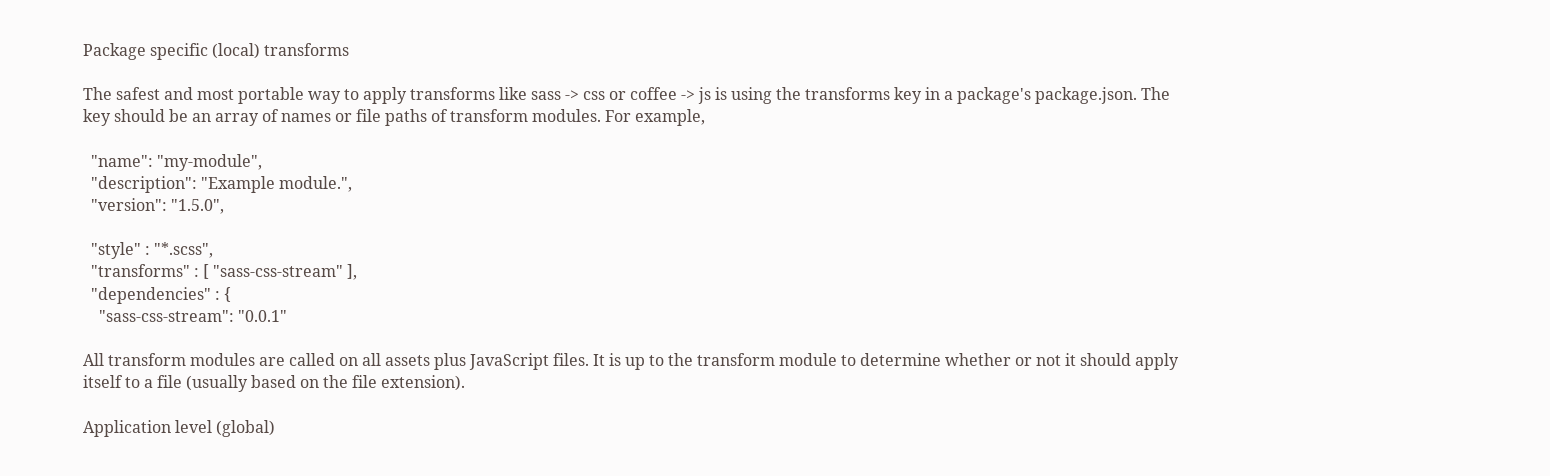Package specific (local) transforms

The safest and most portable way to apply transforms like sass -> css or coffee -> js is using the transforms key in a package's package.json. The key should be an array of names or file paths of transform modules. For example,

  "name": "my-module",
  "description": "Example module.",
  "version": "1.5.0",

  "style" : "*.scss",
  "transforms" : [ "sass-css-stream" ],
  "dependencies" : {
    "sass-css-stream": "0.0.1"

All transform modules are called on all assets plus JavaScript files. It is up to the transform module to determine whether or not it should apply itself to a file (usually based on the file extension).

Application level (global)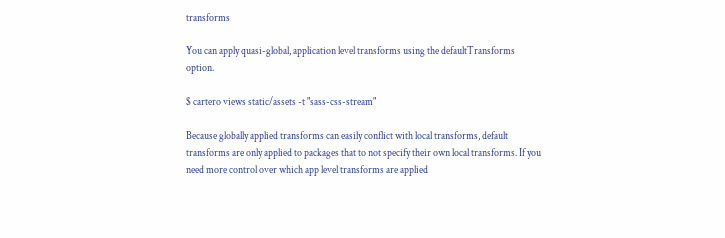transforms

You can apply quasi-global, application level transforms using the defaultTransforms option.

$ cartero views static/assets -t "sass-css-stream"

Because globally applied transforms can easily conflict with local transforms, default transforms are only applied to packages that to not specify their own local transforms. If you need more control over which app level transforms are applied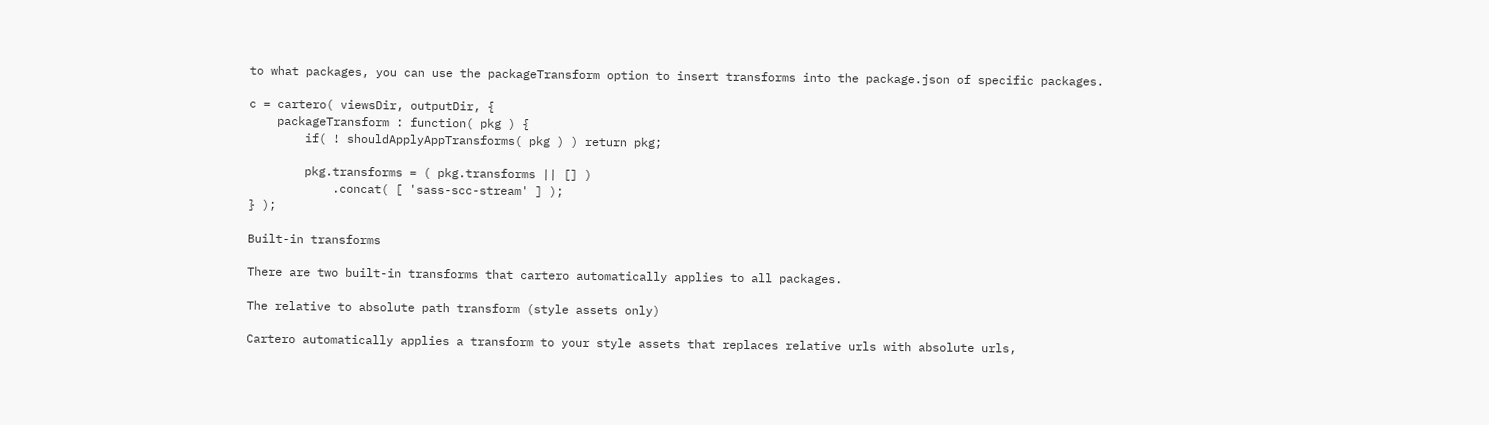to what packages, you can use the packageTransform option to insert transforms into the package.json of specific packages.

c = cartero( viewsDir, outputDir, {
    packageTransform : function( pkg ) {
        if( ! shouldApplyAppTransforms( pkg ) ) return pkg;

        pkg.transforms = ( pkg.transforms || [] )
            .concat( [ 'sass-scc-stream' ] );
} );

Built-in transforms

There are two built-in transforms that cartero automatically applies to all packages.

The relative to absolute path transform (style assets only)

Cartero automatically applies a transform to your style assets that replaces relative urls with absolute urls,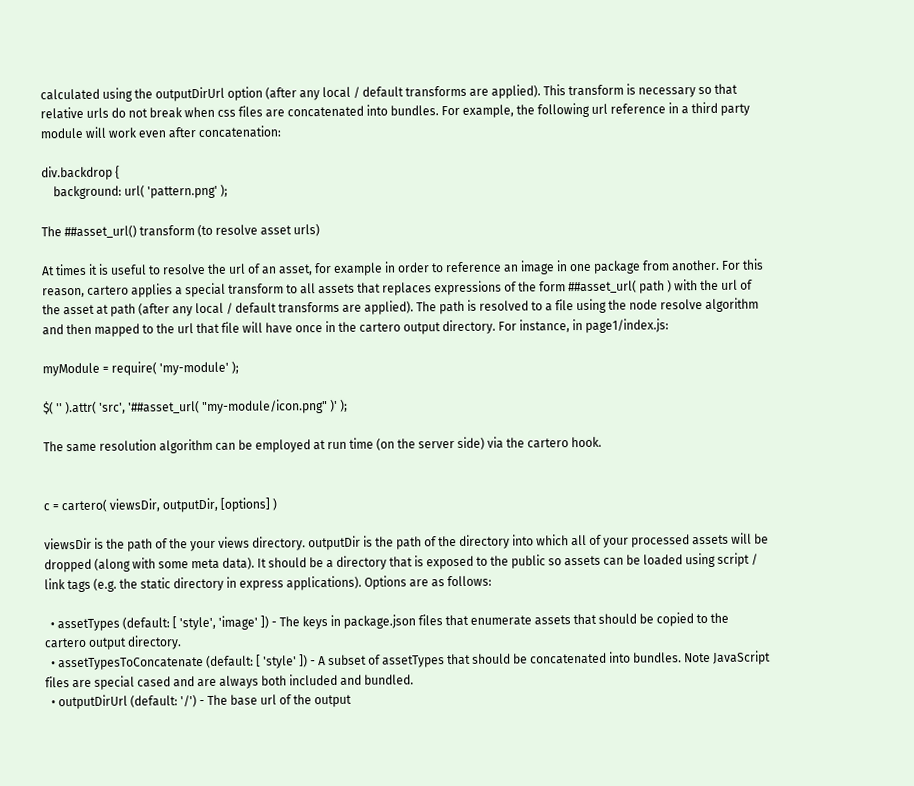calculated using the outputDirUrl option (after any local / default transforms are applied). This transform is necessary so that relative urls do not break when css files are concatenated into bundles. For example, the following url reference in a third party module will work even after concatenation:

div.backdrop {
    background: url( 'pattern.png' );

The ##asset_url() transform (to resolve asset urls)

At times it is useful to resolve the url of an asset, for example in order to reference an image in one package from another. For this reason, cartero applies a special transform to all assets that replaces expressions of the form ##asset_url( path ) with the url of the asset at path (after any local / default transforms are applied). The path is resolved to a file using the node resolve algorithm and then mapped to the url that file will have once in the cartero output directory. For instance, in page1/index.js:

myModule = require( 'my-module' );

$( '' ).attr( 'src', '##asset_url( "my-module/icon.png" )' );

The same resolution algorithm can be employed at run time (on the server side) via the cartero hook.


c = cartero( viewsDir, outputDir, [options] )

viewsDir is the path of the your views directory. outputDir is the path of the directory into which all of your processed assets will be dropped (along with some meta data). It should be a directory that is exposed to the public so assets can be loaded using script / link tags (e.g. the static directory in express applications). Options are as follows:

  • assetTypes (default: [ 'style', 'image' ]) - The keys in package.json files that enumerate assets that should be copied to the cartero output directory.
  • assetTypesToConcatenate (default: [ 'style' ]) - A subset of assetTypes that should be concatenated into bundles. Note JavaScript files are special cased and are always both included and bundled.
  • outputDirUrl (default: '/') - The base url of the output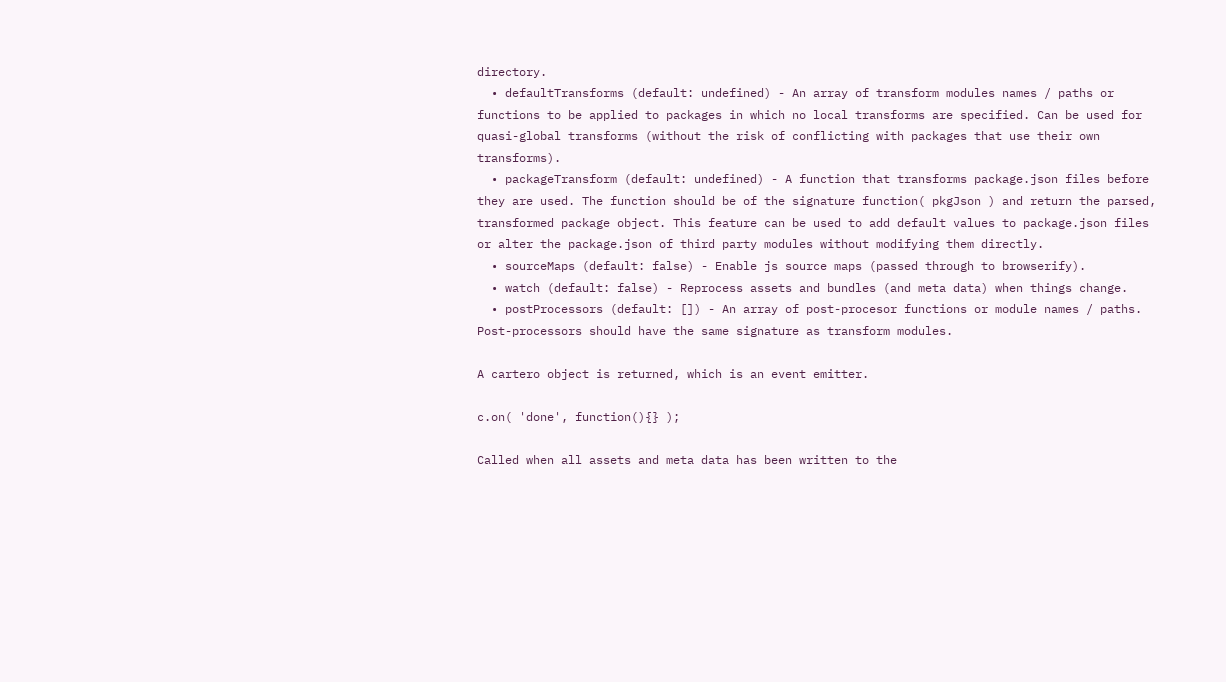directory.
  • defaultTransforms (default: undefined) - An array of transform modules names / paths or functions to be applied to packages in which no local transforms are specified. Can be used for quasi-global transforms (without the risk of conflicting with packages that use their own transforms).
  • packageTransform (default: undefined) - A function that transforms package.json files before they are used. The function should be of the signature function( pkgJson ) and return the parsed, transformed package object. This feature can be used to add default values to package.json files or alter the package.json of third party modules without modifying them directly.
  • sourceMaps (default: false) - Enable js source maps (passed through to browserify).
  • watch (default: false) - Reprocess assets and bundles (and meta data) when things change.
  • postProcessors (default: []) - An array of post-procesor functions or module names / paths. Post-processors should have the same signature as transform modules.

A cartero object is returned, which is an event emitter.

c.on( 'done', function(){} );

Called when all assets and meta data has been written to the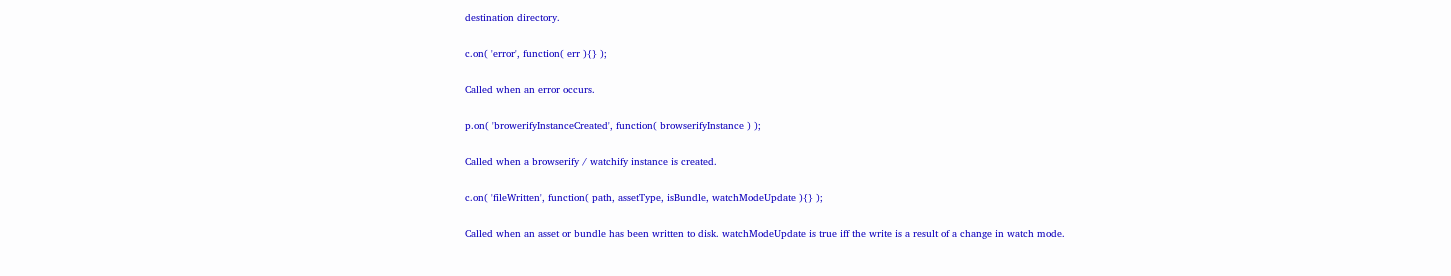destination directory.

c.on( 'error', function( err ){} );

Called when an error occurs.

p.on( 'browerifyInstanceCreated', function( browserifyInstance ) );

Called when a browserify / watchify instance is created.

c.on( 'fileWritten', function( path, assetType, isBundle, watchModeUpdate ){} );

Called when an asset or bundle has been written to disk. watchModeUpdate is true iff the write is a result of a change in watch mode.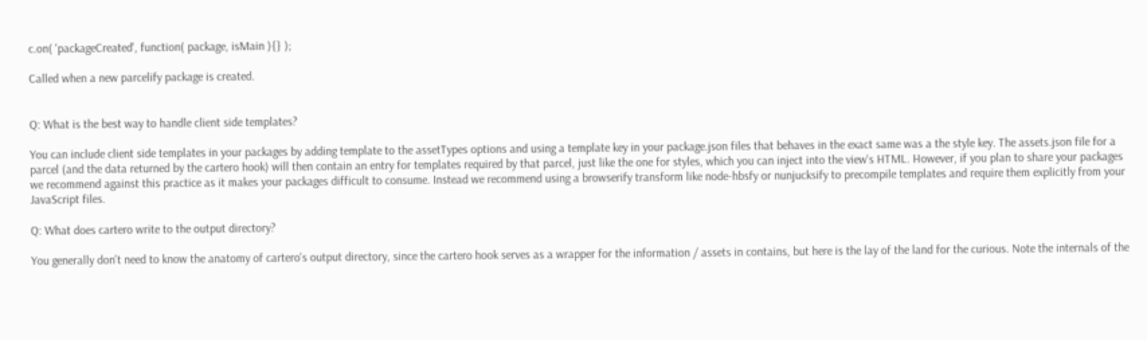c.on( 'packageCreated', function( package, isMain ){} );

Called when a new parcelify package is created.


Q: What is the best way to handle client side templates?

You can include client side templates in your packages by adding template to the assetTypes options and using a template key in your package.json files that behaves in the exact same was a the style key. The assets.json file for a parcel (and the data returned by the cartero hook) will then contain an entry for templates required by that parcel, just like the one for styles, which you can inject into the view's HTML. However, if you plan to share your packages we recommend against this practice as it makes your packages difficult to consume. Instead we recommend using a browserify transform like node-hbsfy or nunjucksify to precompile templates and require them explicitly from your JavaScript files.

Q: What does cartero write to the output directory?

You generally don't need to know the anatomy of cartero's output directory, since the cartero hook serves as a wrapper for the information / assets in contains, but here is the lay of the land for the curious. Note the internals of the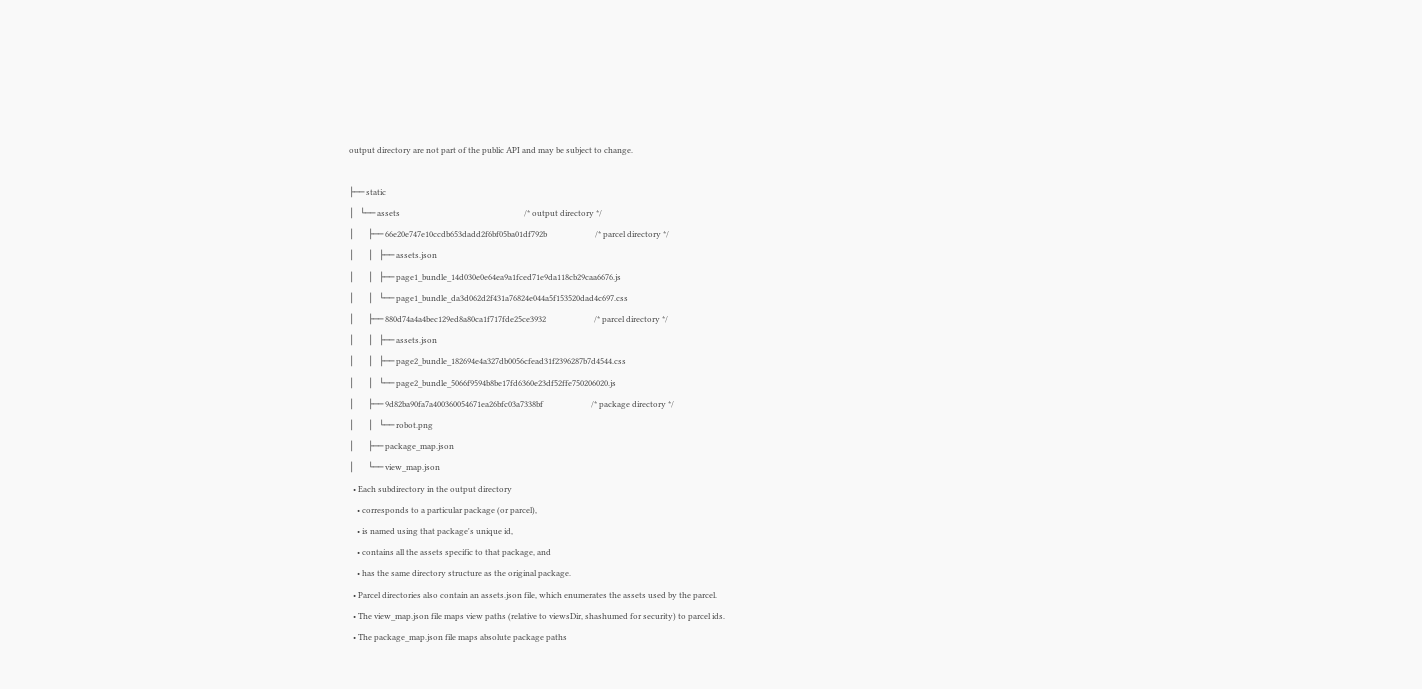output directory are not part of the public API and may be subject to change.

├── static
│   └── assets                                                              /* output directory */
│       ├── 66e20e747e10ccdb653dadd2f6bf05ba01df792b                        /* parcel directory */
│       │   ├── assets.json
│       │   ├── page1_bundle_14d030e0e64ea9a1fced71e9da118cb29caa6676.js
│       │   └── page1_bundle_da3d062d2f431a76824e044a5f153520dad4c697.css
│       ├── 880d74a4a4bec129ed8a80ca1f717fde25ce3932                        /* parcel directory */
│       │   ├── assets.json
│       │   ├── page2_bundle_182694e4a327db0056cfead31f2396287b7d4544.css
│       │   └── page2_bundle_5066f9594b8be17fd6360e23df52ffe750206020.js
│       ├── 9d82ba90fa7a400360054671ea26bfc03a7338bf                        /* package directory */
│       │   └── robot.png
│       ├── package_map.json
│       └── view_map.json
  • Each subdirectory in the output directory
    • corresponds to a particular package (or parcel),
    • is named using that package's unique id,
    • contains all the assets specific to that package, and
    • has the same directory structure as the original package.
  • Parcel directories also contain an assets.json file, which enumerates the assets used by the parcel.
  • The view_map.json file maps view paths (relative to viewsDir, shashumed for security) to parcel ids.
  • The package_map.json file maps absolute package paths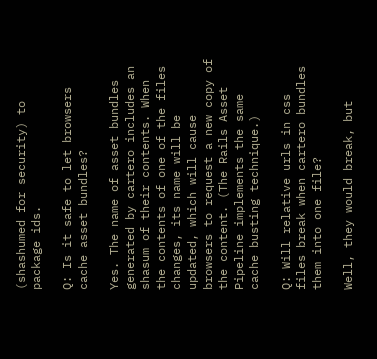(shashumed for security) to package ids.

Q: Is it safe to let browsers cache asset bundles?

Yes. The name of asset bundles generated by cartero includes an shasum of their contents. When the contents of one of the files changes, its name will be updated, which will cause browsers to request a new copy of the content. (The Rails Asset Pipeline implements the same cache busting technique.)

Q: Will relative urls in css files break when cartero bundles them into one file?

Well, they would break, but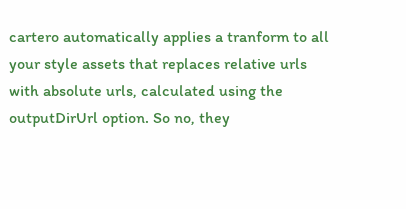cartero automatically applies a tranform to all your style assets that replaces relative urls with absolute urls, calculated using the outputDirUrl option. So no, they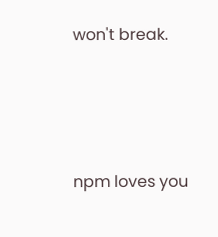won't break.




npm loves you